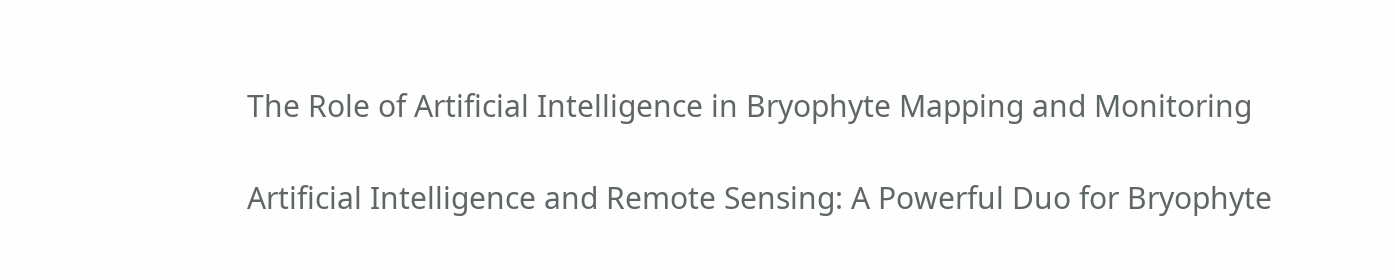The Role of Artificial Intelligence in Bryophyte Mapping and Monitoring

Artificial Intelligence and Remote Sensing: A Powerful Duo for Bryophyte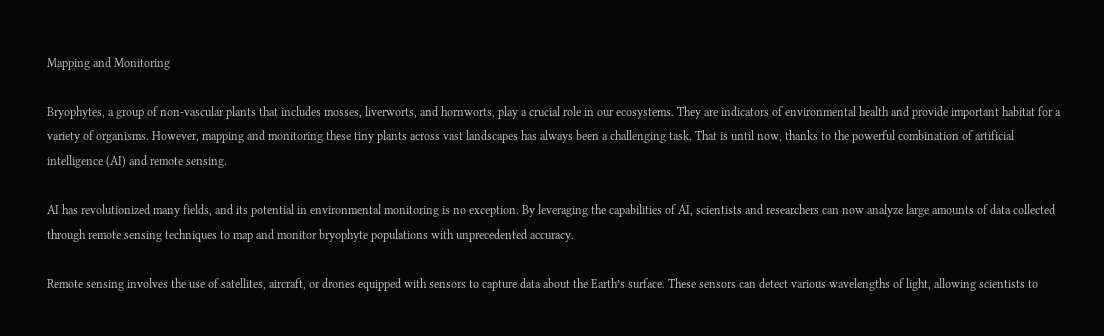Mapping and Monitoring

Bryophytes, a group of non-vascular plants that includes mosses, liverworts, and hornworts, play a crucial role in our ecosystems. They are indicators of environmental health and provide important habitat for a variety of organisms. However, mapping and monitoring these tiny plants across vast landscapes has always been a challenging task. That is until now, thanks to the powerful combination of artificial intelligence (AI) and remote sensing.

AI has revolutionized many fields, and its potential in environmental monitoring is no exception. By leveraging the capabilities of AI, scientists and researchers can now analyze large amounts of data collected through remote sensing techniques to map and monitor bryophyte populations with unprecedented accuracy.

Remote sensing involves the use of satellites, aircraft, or drones equipped with sensors to capture data about the Earth’s surface. These sensors can detect various wavelengths of light, allowing scientists to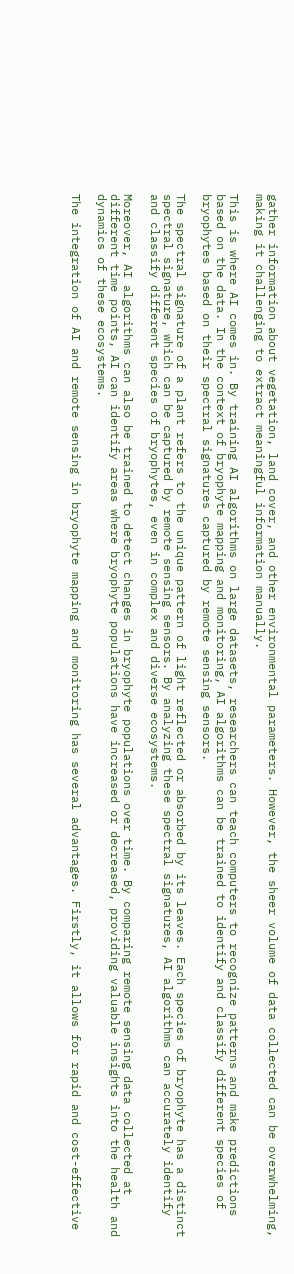gather information about vegetation, land cover, and other environmental parameters. However, the sheer volume of data collected can be overwhelming, making it challenging to extract meaningful information manually.

This is where AI comes in. By training AI algorithms on large datasets, researchers can teach computers to recognize patterns and make predictions based on the data. In the context of bryophyte mapping and monitoring, AI algorithms can be trained to identify and classify different species of bryophytes based on their spectral signatures captured by remote sensing sensors.

The spectral signature of a plant refers to the unique pattern of light reflected or absorbed by its leaves. Each species of bryophyte has a distinct spectral signature, which can be captured by remote sensing sensors. By analyzing these spectral signatures, AI algorithms can accurately identify and classify different species of bryophytes, even in complex and diverse ecosystems.

Moreover, AI algorithms can also be trained to detect changes in bryophyte populations over time. By comparing remote sensing data collected at different time points, AI can identify areas where bryophyte populations have increased or decreased, providing valuable insights into the health and dynamics of these ecosystems.

The integration of AI and remote sensing in bryophyte mapping and monitoring has several advantages. Firstly, it allows for rapid and cost-effective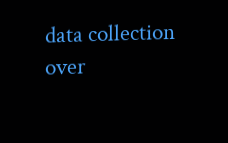data collection over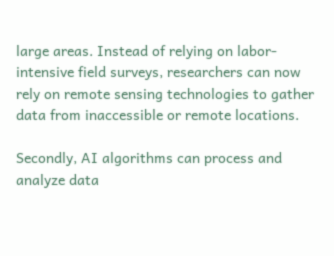large areas. Instead of relying on labor-intensive field surveys, researchers can now rely on remote sensing technologies to gather data from inaccessible or remote locations.

Secondly, AI algorithms can process and analyze data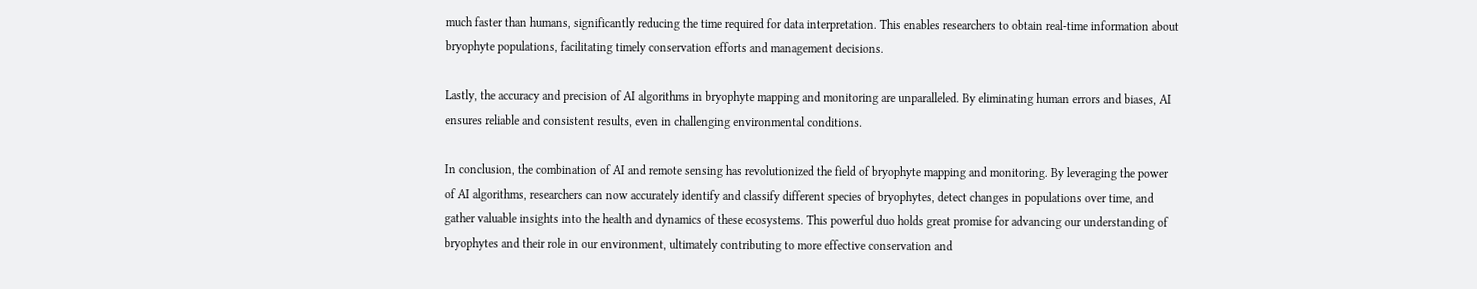much faster than humans, significantly reducing the time required for data interpretation. This enables researchers to obtain real-time information about bryophyte populations, facilitating timely conservation efforts and management decisions.

Lastly, the accuracy and precision of AI algorithms in bryophyte mapping and monitoring are unparalleled. By eliminating human errors and biases, AI ensures reliable and consistent results, even in challenging environmental conditions.

In conclusion, the combination of AI and remote sensing has revolutionized the field of bryophyte mapping and monitoring. By leveraging the power of AI algorithms, researchers can now accurately identify and classify different species of bryophytes, detect changes in populations over time, and gather valuable insights into the health and dynamics of these ecosystems. This powerful duo holds great promise for advancing our understanding of bryophytes and their role in our environment, ultimately contributing to more effective conservation and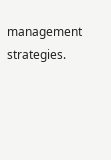management strategies.